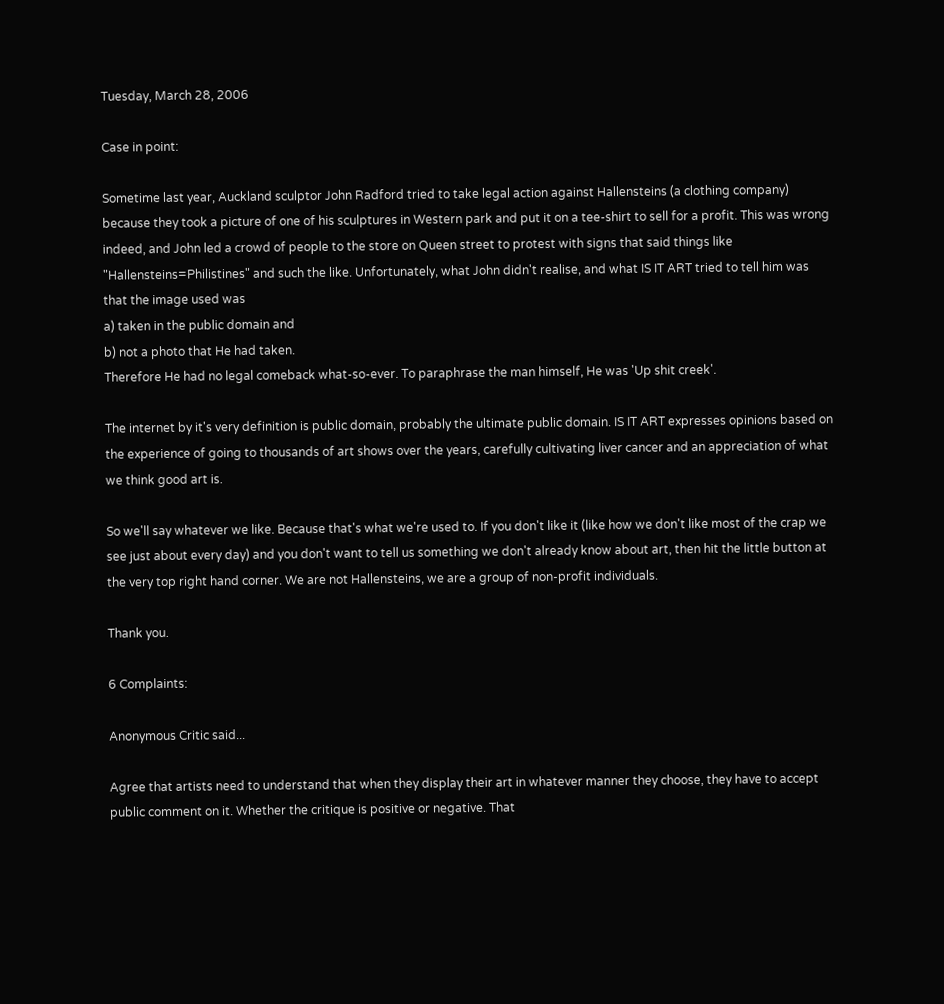Tuesday, March 28, 2006

Case in point:

Sometime last year, Auckland sculptor John Radford tried to take legal action against Hallensteins (a clothing company) because they took a picture of one of his sculptures in Western park and put it on a tee-shirt to sell for a profit. This was wrong indeed, and John led a crowd of people to the store on Queen street to protest with signs that said things like "Hallensteins=Philistines" and such the like. Unfortunately, what John didn't realise, and what IS IT ART tried to tell him was that the image used was
a) taken in the public domain and
b) not a photo that He had taken.
Therefore He had no legal comeback what-so-ever. To paraphrase the man himself, He was 'Up shit creek'.

The internet by it's very definition is public domain, probably the ultimate public domain. IS IT ART expresses opinions based on the experience of going to thousands of art shows over the years, carefully cultivating liver cancer and an appreciation of what we think good art is.

So we'll say whatever we like. Because that's what we're used to. If you don't like it (like how we don't like most of the crap we see just about every day) and you don't want to tell us something we don't already know about art, then hit the little button at the very top right hand corner. We are not Hallensteins, we are a group of non-profit individuals.

Thank you.

6 Complaints:

Anonymous Critic said...

Agree that artists need to understand that when they display their art in whatever manner they choose, they have to accept public comment on it. Whether the critique is positive or negative. That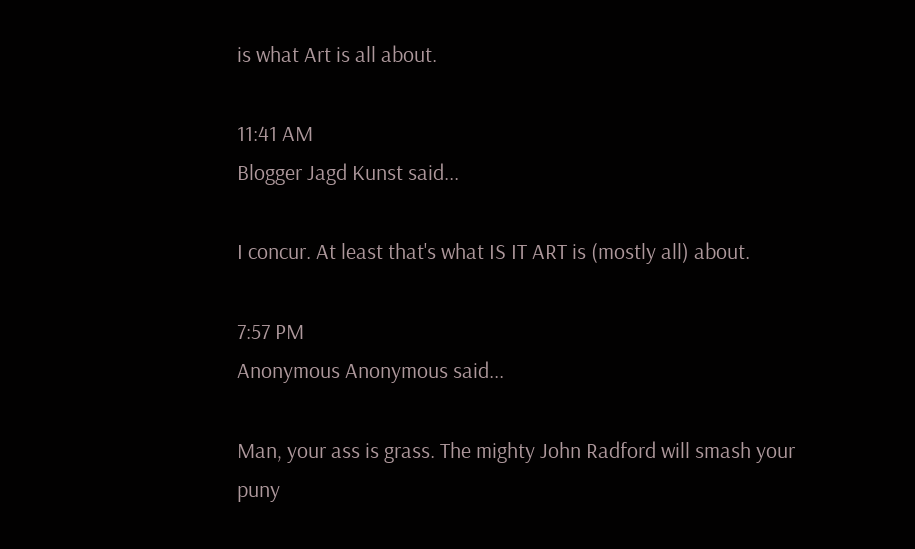is what Art is all about.

11:41 AM
Blogger Jagd Kunst said...

I concur. At least that's what IS IT ART is (mostly all) about.

7:57 PM
Anonymous Anonymous said...

Man, your ass is grass. The mighty John Radford will smash your puny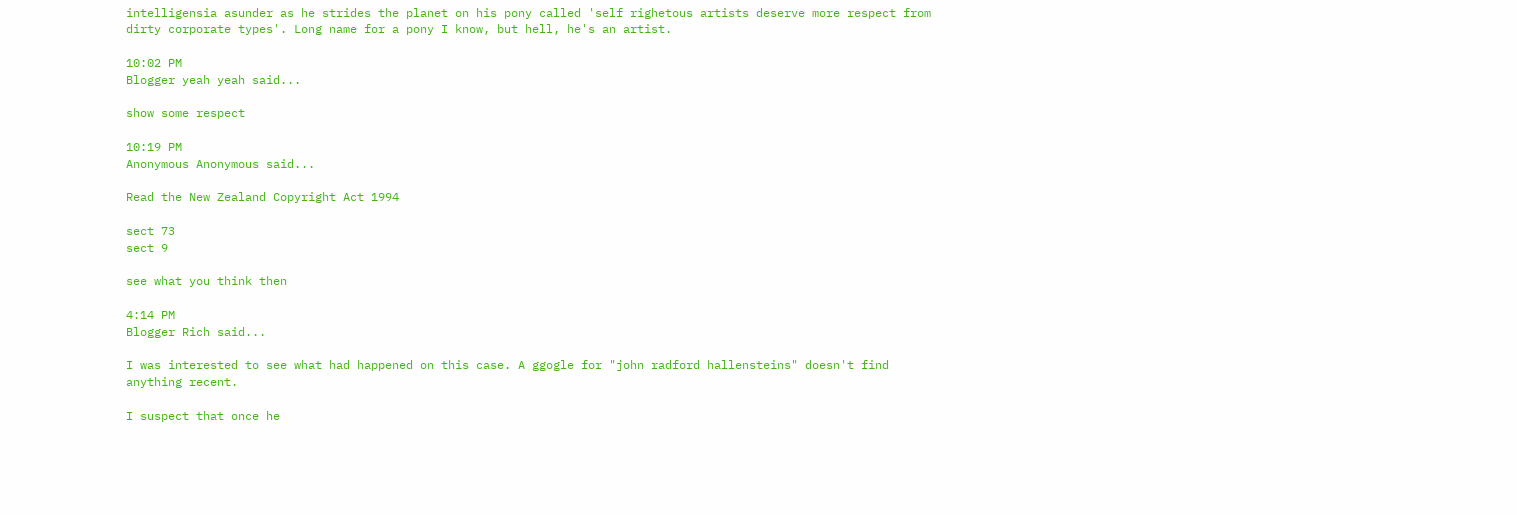intelligensia asunder as he strides the planet on his pony called 'self righetous artists deserve more respect from dirty corporate types'. Long name for a pony I know, but hell, he's an artist.

10:02 PM
Blogger yeah yeah said...

show some respect

10:19 PM
Anonymous Anonymous said...

Read the New Zealand Copyright Act 1994

sect 73
sect 9

see what you think then

4:14 PM
Blogger Rich said...

I was interested to see what had happened on this case. A ggogle for "john radford hallensteins" doesn't find anything recent.

I suspect that once he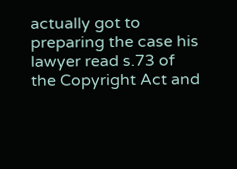actually got to preparing the case his lawyer read s.73 of the Copyright Act and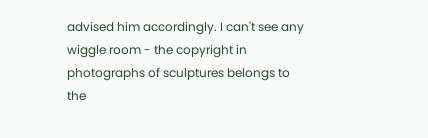advised him accordingly. I can't see any wiggle room - the copyright in photographs of sculptures belongs to the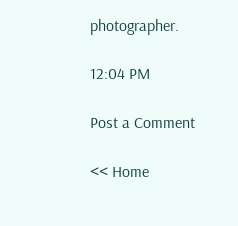photographer.

12:04 PM

Post a Comment

<< Home